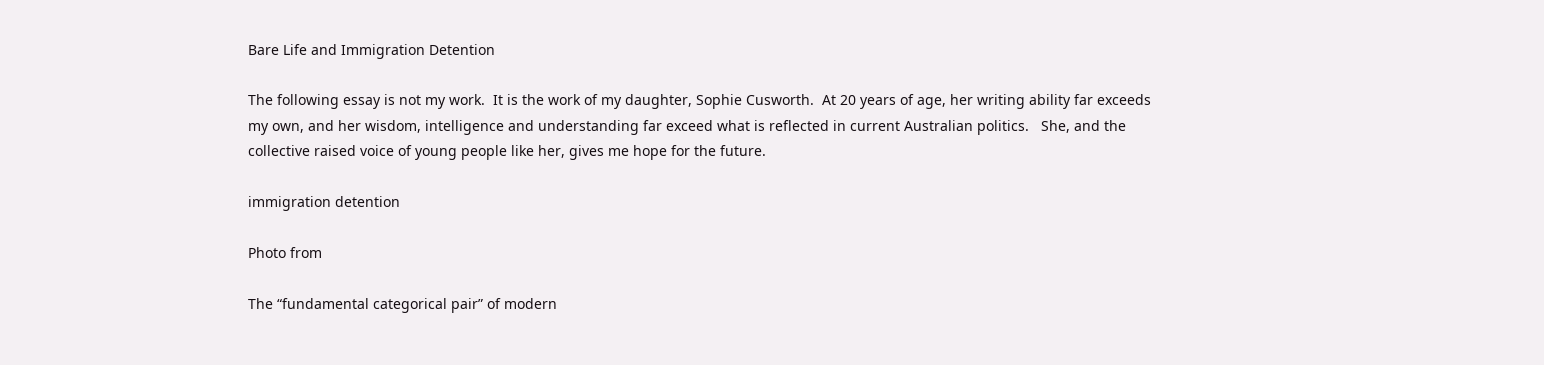Bare Life and Immigration Detention

The following essay is not my work.  It is the work of my daughter, Sophie Cusworth.  At 20 years of age, her writing ability far exceeds my own, and her wisdom, intelligence and understanding far exceed what is reflected in current Australian politics.   She, and the collective raised voice of young people like her, gives me hope for the future.

immigration detention

Photo from

The “fundamental categorical pair” of modern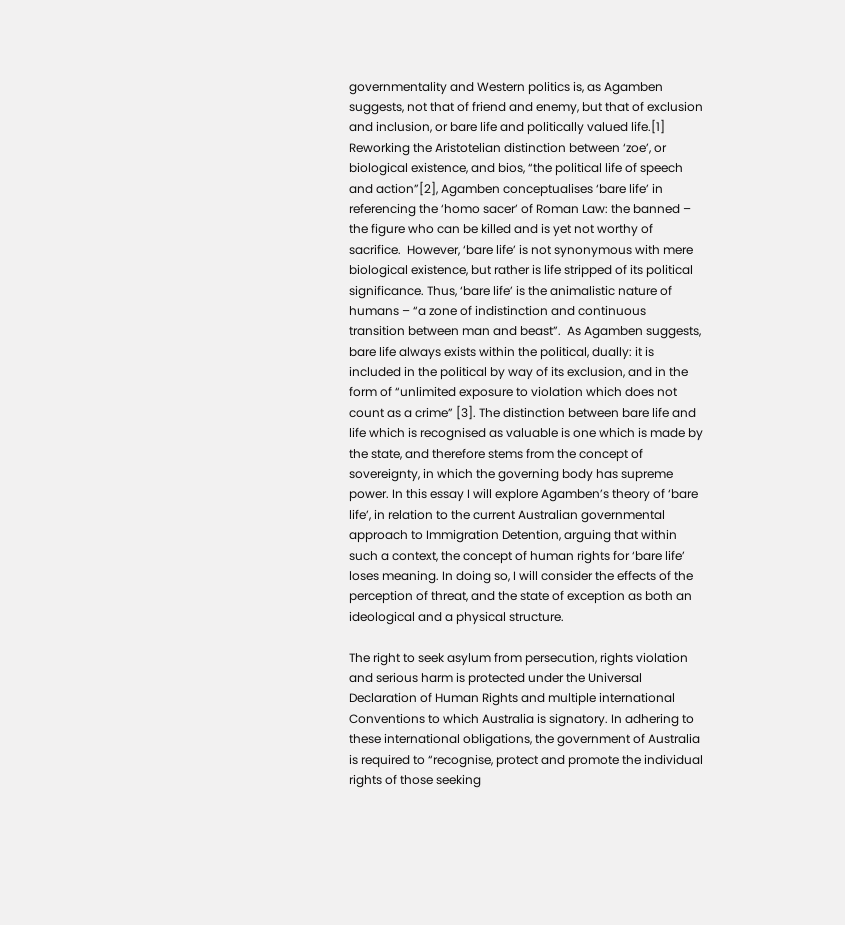governmentality and Western politics is, as Agamben suggests, not that of friend and enemy, but that of exclusion and inclusion, or bare life and politically valued life.[1]  Reworking the Aristotelian distinction between ‘zoe’, or biological existence, and bios, “the political life of speech and action”[2], Agamben conceptualises ‘bare life’ in referencing the ‘homo sacer’ of Roman Law: the banned – the figure who can be killed and is yet not worthy of sacrifice.  However, ‘bare life’ is not synonymous with mere biological existence, but rather is life stripped of its political significance. Thus, ‘bare life’ is the animalistic nature of humans – “a zone of indistinction and continuous transition between man and beast”.  As Agamben suggests, bare life always exists within the political, dually: it is included in the political by way of its exclusion, and in the form of “unlimited exposure to violation which does not count as a crime” [3]. The distinction between bare life and life which is recognised as valuable is one which is made by the state, and therefore stems from the concept of sovereignty, in which the governing body has supreme power. In this essay I will explore Agamben’s theory of ‘bare life’, in relation to the current Australian governmental approach to Immigration Detention, arguing that within such a context, the concept of human rights for ‘bare life’ loses meaning. In doing so, I will consider the effects of the perception of threat, and the state of exception as both an ideological and a physical structure.

The right to seek asylum from persecution, rights violation and serious harm is protected under the Universal Declaration of Human Rights and multiple international Conventions to which Australia is signatory. In adhering to these international obligations, the government of Australia is required to “recognise, protect and promote the individual rights of those seeking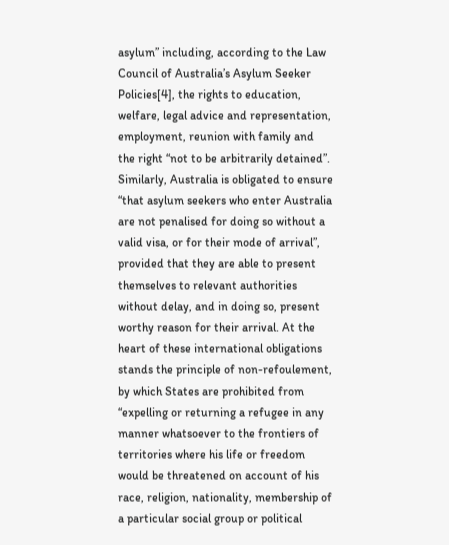asylum” including, according to the Law Council of Australia’s Asylum Seeker Policies[4], the rights to education, welfare, legal advice and representation, employment, reunion with family and the right “not to be arbitrarily detained”. Similarly, Australia is obligated to ensure “that asylum seekers who enter Australia are not penalised for doing so without a valid visa, or for their mode of arrival”, provided that they are able to present themselves to relevant authorities without delay, and in doing so, present worthy reason for their arrival. At the heart of these international obligations stands the principle of non-refoulement, by which States are prohibited from “expelling or returning a refugee in any manner whatsoever to the frontiers of territories where his life or freedom would be threatened on account of his race, religion, nationality, membership of a particular social group or political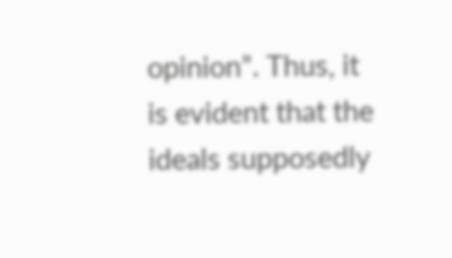opinion”. Thus, it is evident that the ideals supposedly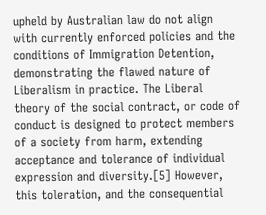upheld by Australian law do not align with currently enforced policies and the conditions of Immigration Detention, demonstrating the flawed nature of Liberalism in practice. The Liberal theory of the social contract, or code of conduct is designed to protect members of a society from harm, extending acceptance and tolerance of individual expression and diversity.[5] However, this toleration, and the consequential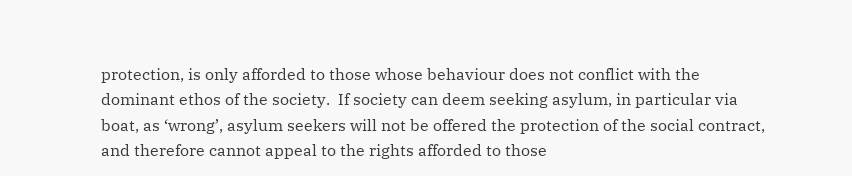protection, is only afforded to those whose behaviour does not conflict with the dominant ethos of the society.  If society can deem seeking asylum, in particular via boat, as ‘wrong’, asylum seekers will not be offered the protection of the social contract, and therefore cannot appeal to the rights afforded to those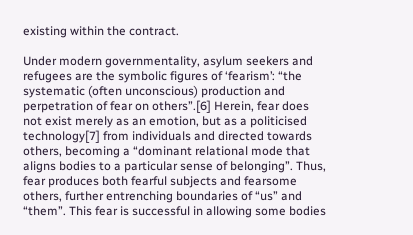existing within the contract.

Under modern governmentality, asylum seekers and refugees are the symbolic figures of ‘fearism’: “the systematic (often unconscious) production and perpetration of fear on others”.[6] Herein, fear does not exist merely as an emotion, but as a politicised technology[7] from individuals and directed towards others, becoming a “dominant relational mode that aligns bodies to a particular sense of belonging”. Thus, fear produces both fearful subjects and fearsome others, further entrenching boundaries of “us” and “them”. This fear is successful in allowing some bodies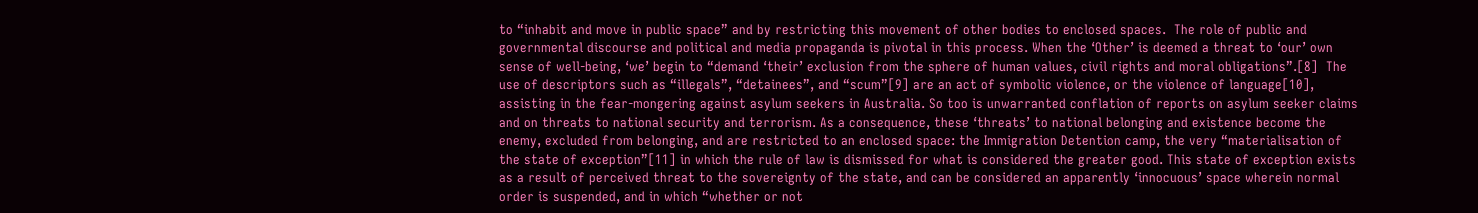to “inhabit and move in public space” and by restricting this movement of other bodies to enclosed spaces.  The role of public and governmental discourse and political and media propaganda is pivotal in this process. When the ‘Other’ is deemed a threat to ‘our’ own sense of well-being, ‘we’ begin to “demand ‘their’ exclusion from the sphere of human values, civil rights and moral obligations”.[8]  The use of descriptors such as “illegals”, “detainees”, and “scum”[9] are an act of symbolic violence, or the violence of language[10], assisting in the fear-mongering against asylum seekers in Australia. So too is unwarranted conflation of reports on asylum seeker claims and on threats to national security and terrorism. As a consequence, these ‘threats’ to national belonging and existence become the enemy, excluded from belonging, and are restricted to an enclosed space: the Immigration Detention camp, the very “materialisation of the state of exception”[11] in which the rule of law is dismissed for what is considered the greater good. This state of exception exists as a result of perceived threat to the sovereignty of the state, and can be considered an apparently ‘innocuous’ space wherein normal order is suspended, and in which “whether or not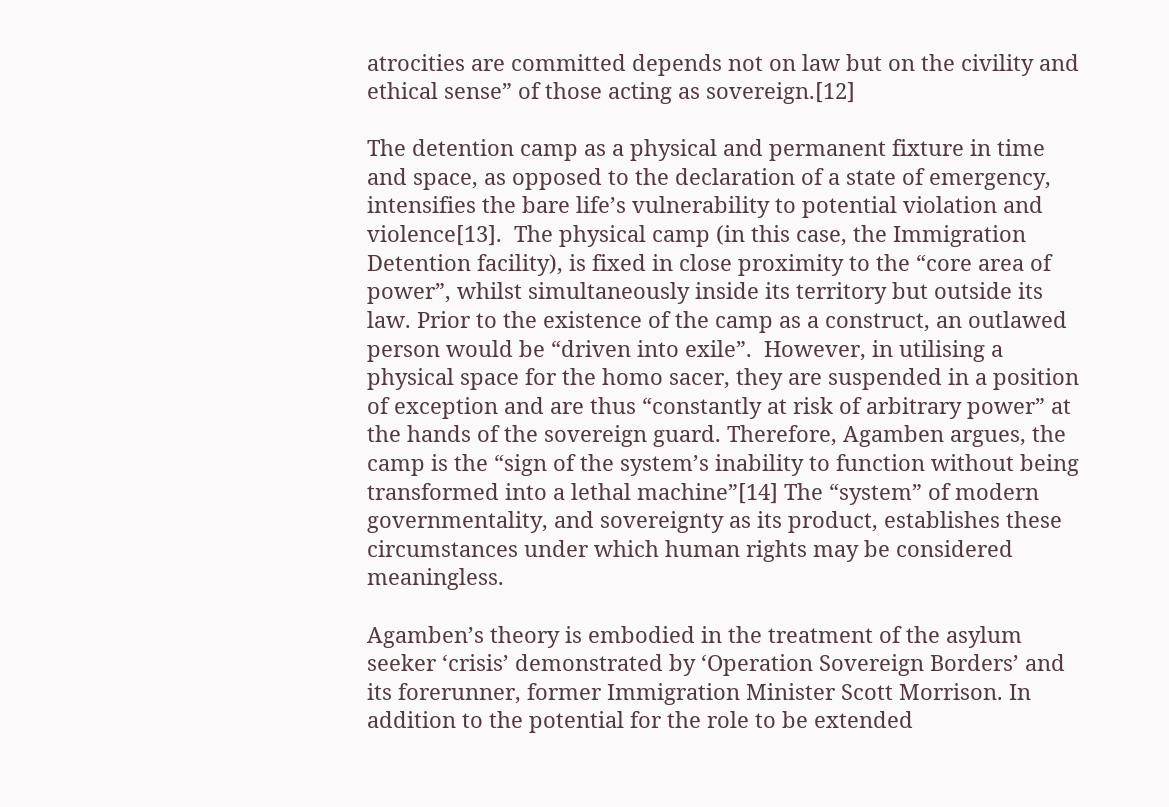atrocities are committed depends not on law but on the civility and ethical sense” of those acting as sovereign.[12]

The detention camp as a physical and permanent fixture in time and space, as opposed to the declaration of a state of emergency, intensifies the bare life’s vulnerability to potential violation and violence[13].  The physical camp (in this case, the Immigration Detention facility), is fixed in close proximity to the “core area of power”, whilst simultaneously inside its territory but outside its law. Prior to the existence of the camp as a construct, an outlawed person would be “driven into exile”.  However, in utilising a physical space for the homo sacer, they are suspended in a position of exception and are thus “constantly at risk of arbitrary power” at the hands of the sovereign guard. Therefore, Agamben argues, the camp is the “sign of the system’s inability to function without being transformed into a lethal machine”[14] The “system” of modern governmentality, and sovereignty as its product, establishes these circumstances under which human rights may be considered meaningless.

Agamben’s theory is embodied in the treatment of the asylum seeker ‘crisis’ demonstrated by ‘Operation Sovereign Borders’ and its forerunner, former Immigration Minister Scott Morrison. In addition to the potential for the role to be extended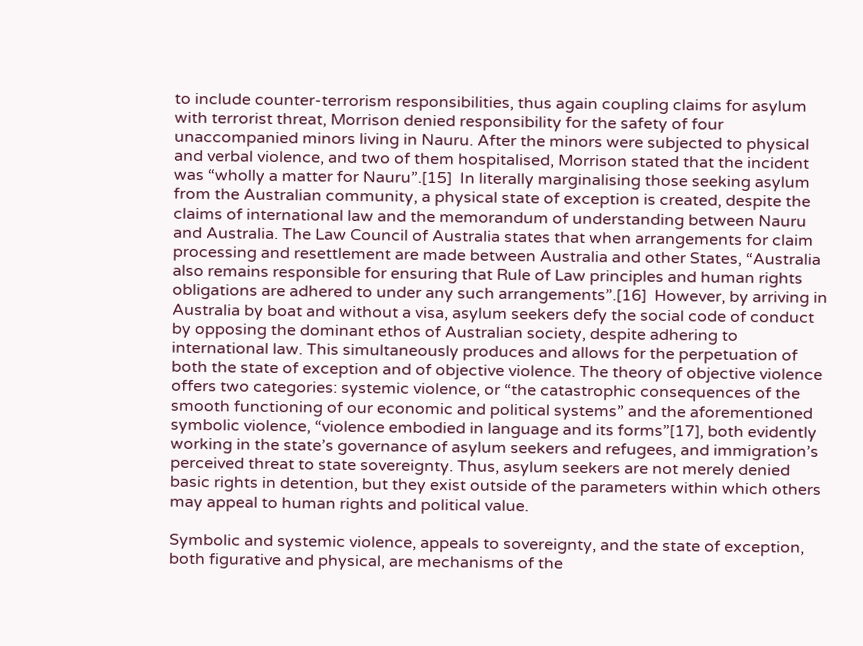to include counter-terrorism responsibilities, thus again coupling claims for asylum with terrorist threat, Morrison denied responsibility for the safety of four unaccompanied minors living in Nauru. After the minors were subjected to physical and verbal violence, and two of them hospitalised, Morrison stated that the incident was “wholly a matter for Nauru”.[15]  In literally marginalising those seeking asylum from the Australian community, a physical state of exception is created, despite the claims of international law and the memorandum of understanding between Nauru and Australia. The Law Council of Australia states that when arrangements for claim processing and resettlement are made between Australia and other States, “Australia also remains responsible for ensuring that Rule of Law principles and human rights obligations are adhered to under any such arrangements”.[16]  However, by arriving in Australia by boat and without a visa, asylum seekers defy the social code of conduct by opposing the dominant ethos of Australian society, despite adhering to international law. This simultaneously produces and allows for the perpetuation of both the state of exception and of objective violence. The theory of objective violence offers two categories: systemic violence, or “the catastrophic consequences of the smooth functioning of our economic and political systems” and the aforementioned symbolic violence, “violence embodied in language and its forms”[17], both evidently working in the state’s governance of asylum seekers and refugees, and immigration’s perceived threat to state sovereignty. Thus, asylum seekers are not merely denied basic rights in detention, but they exist outside of the parameters within which others may appeal to human rights and political value.

Symbolic and systemic violence, appeals to sovereignty, and the state of exception, both figurative and physical, are mechanisms of the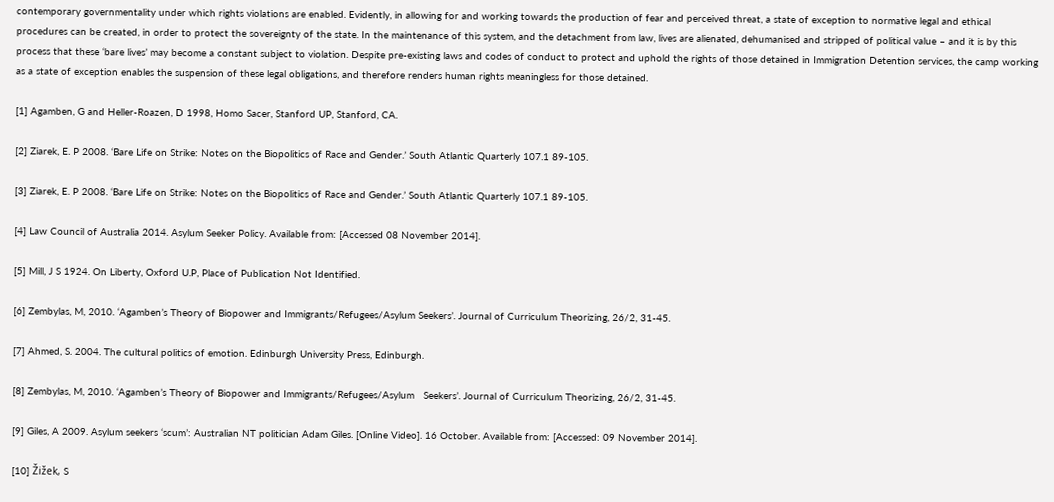contemporary governmentality under which rights violations are enabled. Evidently, in allowing for and working towards the production of fear and perceived threat, a state of exception to normative legal and ethical procedures can be created, in order to protect the sovereignty of the state. In the maintenance of this system, and the detachment from law, lives are alienated, dehumanised and stripped of political value – and it is by this process that these ‘bare lives’ may become a constant subject to violation. Despite pre-existing laws and codes of conduct to protect and uphold the rights of those detained in Immigration Detention services, the camp working as a state of exception enables the suspension of these legal obligations, and therefore renders human rights meaningless for those detained.

[1] Agamben, G and Heller-Roazen, D 1998, Homo Sacer, Stanford UP, Stanford, CA.

[2] Ziarek, E. P 2008. ‘Bare Life on Strike: Notes on the Biopolitics of Race and Gender.’ South Atlantic Quarterly 107.1 89-105.

[3] Ziarek, E. P 2008. ‘Bare Life on Strike: Notes on the Biopolitics of Race and Gender.’ South Atlantic Quarterly 107.1 89-105.

[4] Law Council of Australia 2014. Asylum Seeker Policy. Available from: [Accessed 08 November 2014].

[5] Mill, J S 1924. On Liberty, Oxford U.P, Place of Publication Not Identified.

[6] Zembylas, M, 2010. ‘Agamben’s Theory of Biopower and Immigrants/Refugees/Asylum Seekers’. Journal of Curriculum Theorizing, 26/2, 31-45.

[7] Ahmed, S. 2004. The cultural politics of emotion. Edinburgh University Press, Edinburgh.

[8] Zembylas, M, 2010. ‘Agamben’s Theory of Biopower and Immigrants/Refugees/Asylum   Seekers’. Journal of Curriculum Theorizing, 26/2, 31-45.

[9] Giles, A 2009. Asylum seekers ‘scum’: Australian NT politician Adam Giles. [Online Video]. 16 October. Available from: [Accessed: 09 November 2014].

[10] Žižek, S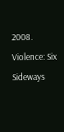2008. Violence: Six Sideways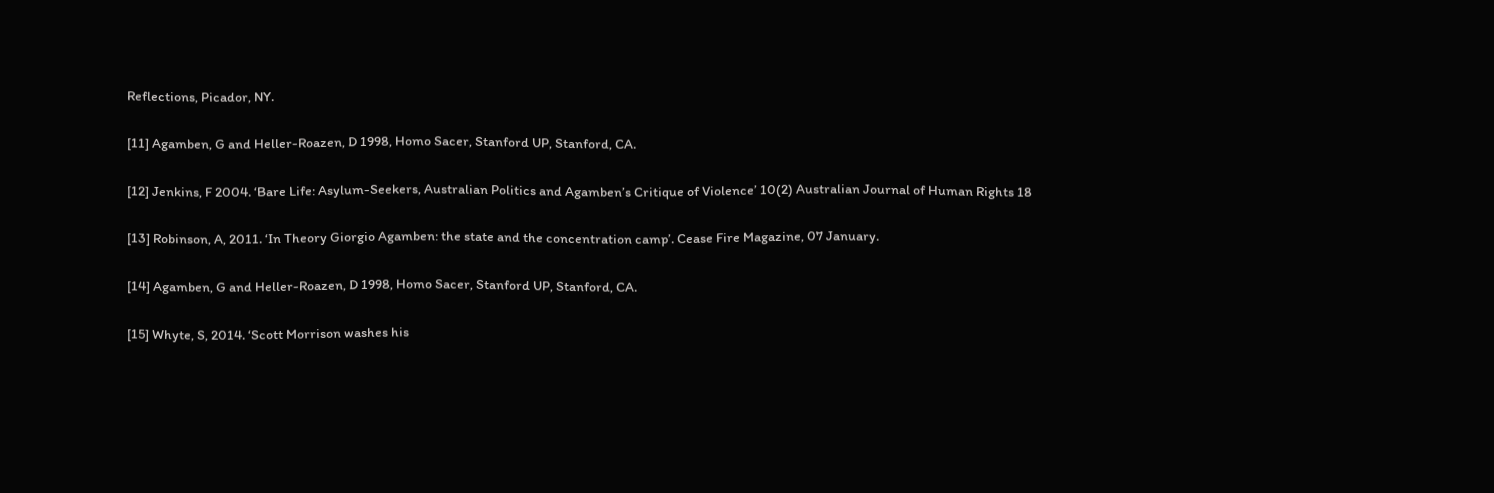Reflections, Picador, NY.

[11] Agamben, G and Heller-Roazen, D 1998, Homo Sacer, Stanford UP, Stanford, CA.

[12] Jenkins, F 2004. ‘Bare Life: Asylum-Seekers, Australian Politics and Agamben’s Critique of Violence’ 10(2) Australian Journal of Human Rights 18

[13] Robinson, A, 2011. ‘In Theory Giorgio Agamben: the state and the concentration camp’. Cease Fire Magazine, 07 January.

[14] Agamben, G and Heller-Roazen, D 1998, Homo Sacer, Stanford UP, Stanford, CA.

[15] Whyte, S, 2014. ‘Scott Morrison washes his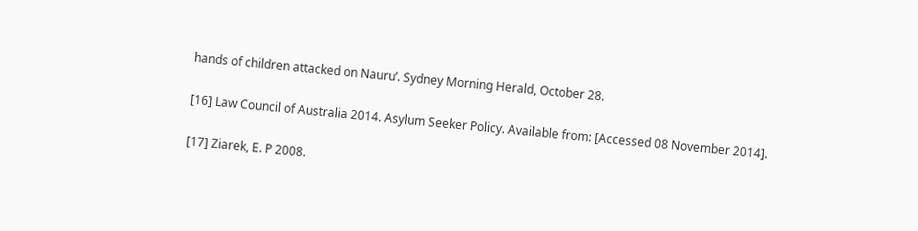hands of children attacked on Nauru’. Sydney Morning Herald, October 28.

[16] Law Council of Australia 2014. Asylum Seeker Policy. Available from: [Accessed 08 November 2014].

[17] Ziarek, E. P 2008.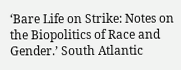‘Bare Life on Strike: Notes on the Biopolitics of Race and Gender.’ South Atlantic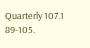Quarterly 107.1 89-105.